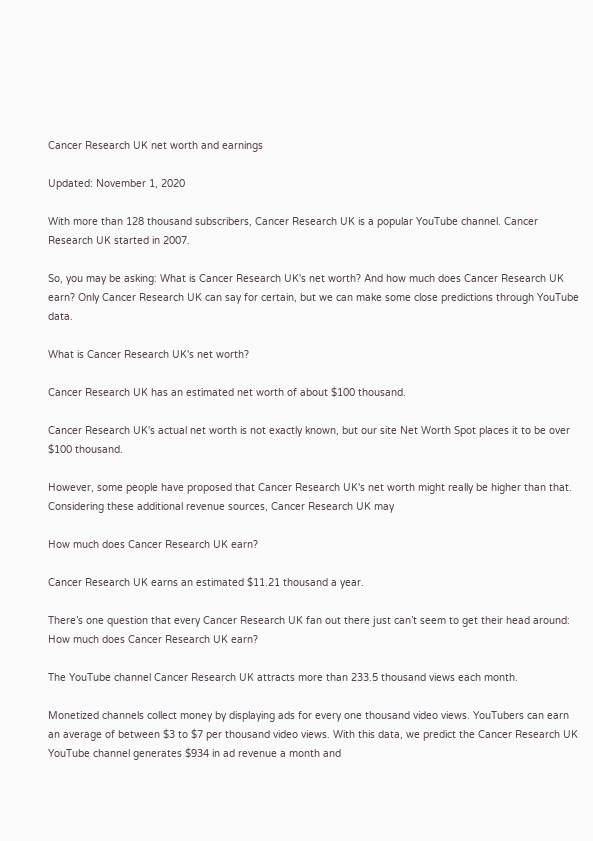Cancer Research UK net worth and earnings

Updated: November 1, 2020

With more than 128 thousand subscribers, Cancer Research UK is a popular YouTube channel. Cancer Research UK started in 2007.

So, you may be asking: What is Cancer Research UK's net worth? And how much does Cancer Research UK earn? Only Cancer Research UK can say for certain, but we can make some close predictions through YouTube data.

What is Cancer Research UK's net worth?

Cancer Research UK has an estimated net worth of about $100 thousand.

Cancer Research UK's actual net worth is not exactly known, but our site Net Worth Spot places it to be over $100 thousand.

However, some people have proposed that Cancer Research UK's net worth might really be higher than that. Considering these additional revenue sources, Cancer Research UK may

How much does Cancer Research UK earn?

Cancer Research UK earns an estimated $11.21 thousand a year.

There’s one question that every Cancer Research UK fan out there just can’t seem to get their head around: How much does Cancer Research UK earn?

The YouTube channel Cancer Research UK attracts more than 233.5 thousand views each month.

Monetized channels collect money by displaying ads for every one thousand video views. YouTubers can earn an average of between $3 to $7 per thousand video views. With this data, we predict the Cancer Research UK YouTube channel generates $934 in ad revenue a month and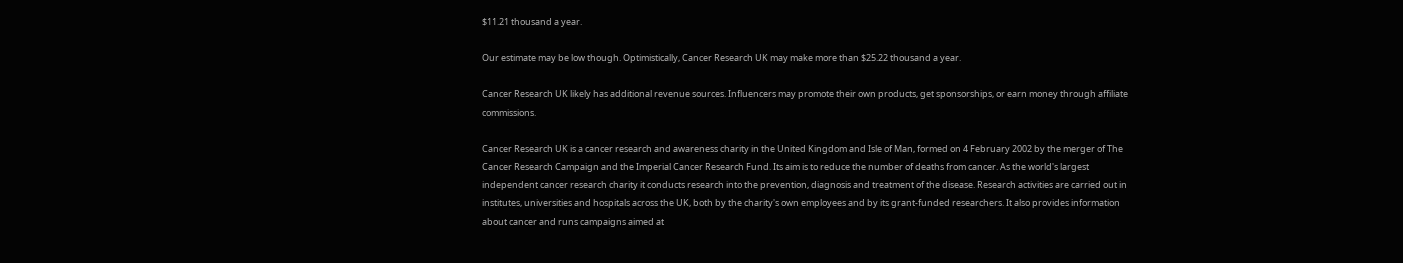$11.21 thousand a year.

Our estimate may be low though. Optimistically, Cancer Research UK may make more than $25.22 thousand a year.

Cancer Research UK likely has additional revenue sources. Influencers may promote their own products, get sponsorships, or earn money through affiliate commissions.

Cancer Research UK is a cancer research and awareness charity in the United Kingdom and Isle of Man, formed on 4 February 2002 by the merger of The Cancer Research Campaign and the Imperial Cancer Research Fund. Its aim is to reduce the number of deaths from cancer. As the world's largest independent cancer research charity it conducts research into the prevention, diagnosis and treatment of the disease. Research activities are carried out in institutes, universities and hospitals across the UK, both by the charity's own employees and by its grant-funded researchers. It also provides information about cancer and runs campaigns aimed at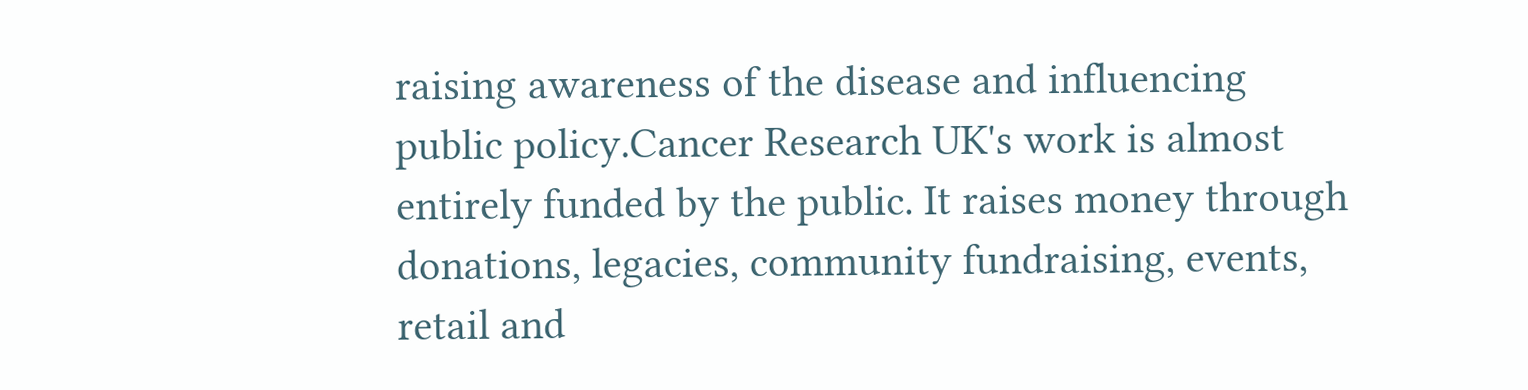raising awareness of the disease and influencing public policy.Cancer Research UK's work is almost entirely funded by the public. It raises money through donations, legacies, community fundraising, events, retail and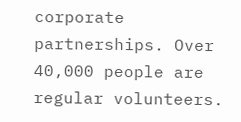corporate partnerships. Over 40,000 people are regular volunteers.